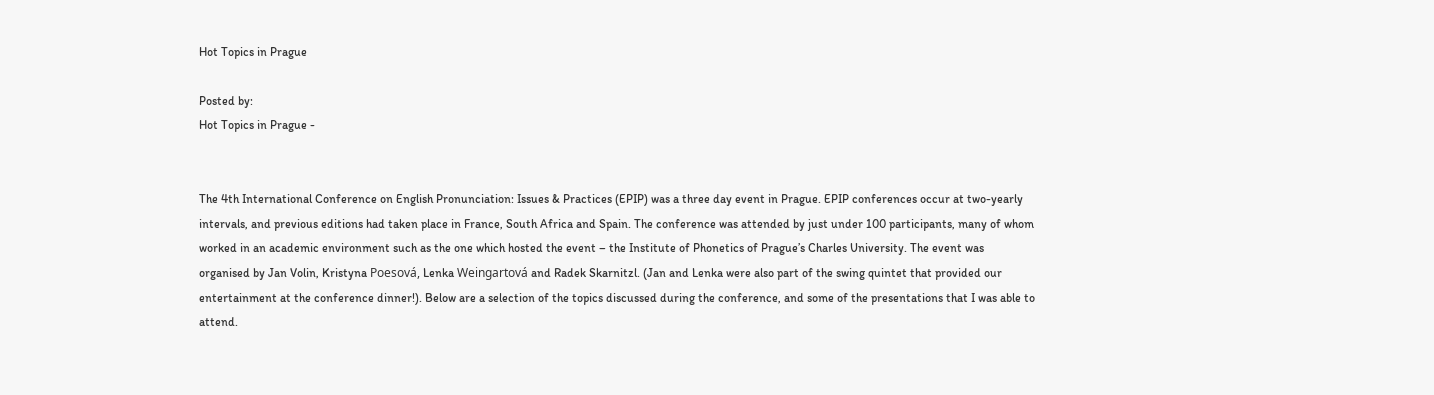Hot Topics in Prague

Posted by:
Hot Topics in Prague -


The 4th International Conference on English Pronunciation: Issues & Practices (EPIP) was a three day event in Prague. EPIP conferences occur at two-yearly intervals, and previous editions had taken place in France, South Africa and Spain. The conference was attended by just under 100 participants, many of whom worked in an academic environment such as the one which hosted the event – the Institute of Phonetics of Prague’s Charles University. The event was organised by Jan Volin, Kristyna Poesová, Lenka Weingartová and Radek Skarnitzl. (Jan and Lenka were also part of the swing quintet that provided our entertainment at the conference dinner!). Below are a selection of the topics discussed during the conference, and some of the presentations that I was able to attend.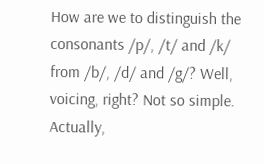How are we to distinguish the consonants /p/, /t/ and /k/ from /b/, /d/ and /g/? Well, voicing, right? Not so simple. Actually,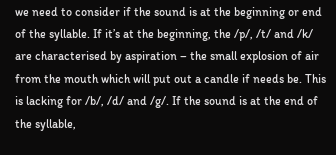we need to consider if the sound is at the beginning or end of the syllable. If it’s at the beginning, the /p/, /t/ and /k/ are characterised by aspiration – the small explosion of air from the mouth which will put out a candle if needs be. This is lacking for /b/, /d/ and /g/. If the sound is at the end of the syllable,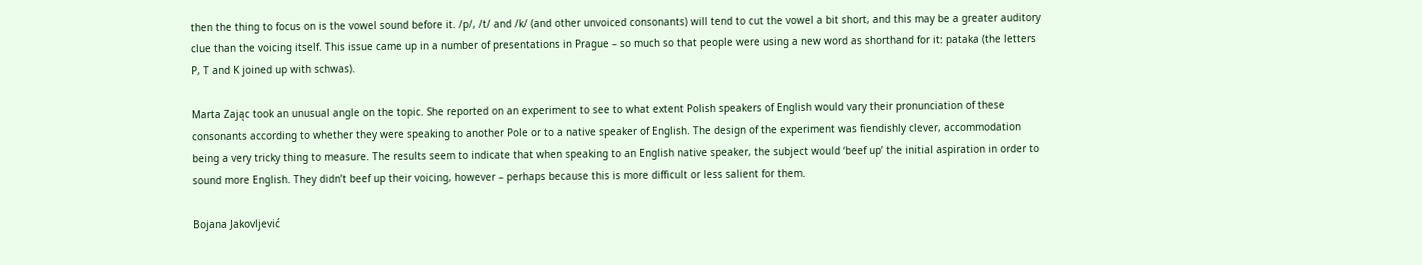then the thing to focus on is the vowel sound before it. /p/, /t/ and /k/ (and other unvoiced consonants) will tend to cut the vowel a bit short, and this may be a greater auditory clue than the voicing itself. This issue came up in a number of presentations in Prague – so much so that people were using a new word as shorthand for it: pataka (the letters P, T and K joined up with schwas).

Marta Zając took an unusual angle on the topic. She reported on an experiment to see to what extent Polish speakers of English would vary their pronunciation of these consonants according to whether they were speaking to another Pole or to a native speaker of English. The design of the experiment was fiendishly clever, accommodation being a very tricky thing to measure. The results seem to indicate that when speaking to an English native speaker, the subject would ‘beef up’ the initial aspiration in order to sound more English. They didn’t beef up their voicing, however – perhaps because this is more difficult or less salient for them.

Bojana Jakovljević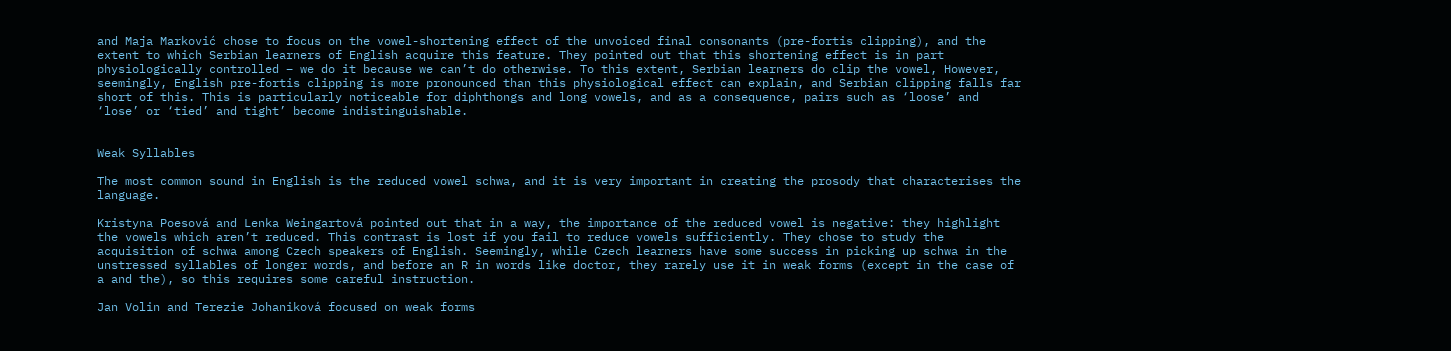and Maja Marković chose to focus on the vowel-shortening effect of the unvoiced final consonants (pre-fortis clipping), and the extent to which Serbian learners of English acquire this feature. They pointed out that this shortening effect is in part physiologically controlled – we do it because we can’t do otherwise. To this extent, Serbian learners do clip the vowel, However, seemingly, English pre-fortis clipping is more pronounced than this physiological effect can explain, and Serbian clipping falls far short of this. This is particularly noticeable for diphthongs and long vowels, and as a consequence, pairs such as ‘loose’ and ‘lose’ or ‘tied’ and tight’ become indistinguishable.


Weak Syllables

The most common sound in English is the reduced vowel schwa, and it is very important in creating the prosody that characterises the language.

Kristyna Poesová and Lenka Weingartová pointed out that in a way, the importance of the reduced vowel is negative: they highlight the vowels which aren’t reduced. This contrast is lost if you fail to reduce vowels sufficiently. They chose to study the acquisition of schwa among Czech speakers of English. Seemingly, while Czech learners have some success in picking up schwa in the unstressed syllables of longer words, and before an R in words like doctor, they rarely use it in weak forms (except in the case of a and the), so this requires some careful instruction.

Jan Volin and Terezie Johaniková focused on weak forms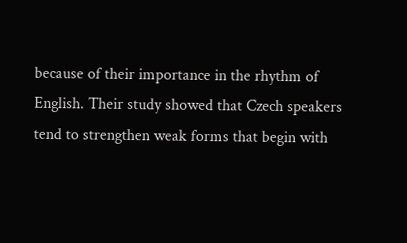because of their importance in the rhythm of English. Their study showed that Czech speakers tend to strengthen weak forms that begin with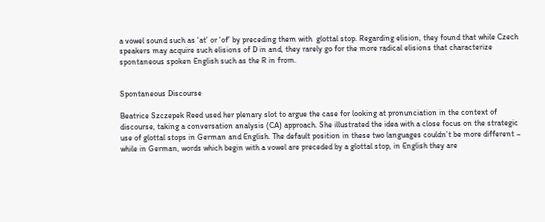a vowel sound such as ‘at’ or ‘of’ by preceding them with  glottal stop. Regarding elision, they found that while Czech speakers may acquire such elisions of D in and, they rarely go for the more radical elisions that characterize spontaneous spoken English such as the R in from.


Spontaneous Discourse

Beatrice Szczepek Reed used her plenary slot to argue the case for looking at pronunciation in the context of discourse, taking a conversation analysis (CA) approach. She illustrated the idea with a close focus on the strategic use of glottal stops in German and English. The default position in these two languages couldn’t be more different – while in German, words which begin with a vowel are preceded by a glottal stop, in English they are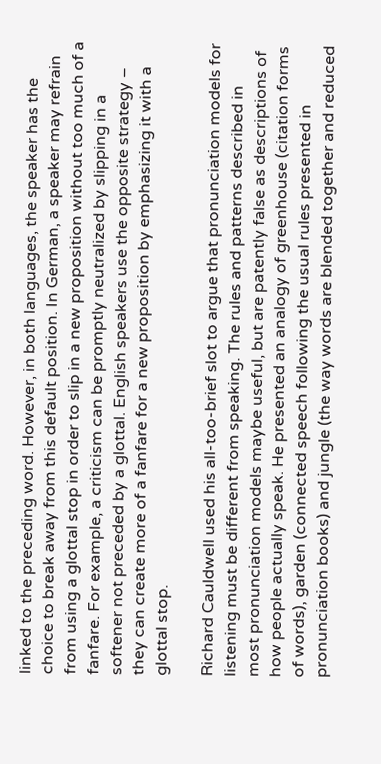linked to the preceding word. However, in both languages, the speaker has the choice to break away from this default position. In German, a speaker may refrain from using a glottal stop in order to slip in a new proposition without too much of a fanfare. For example, a criticism can be promptly neutralized by slipping in a softener not preceded by a glottal. English speakers use the opposite strategy – they can create more of a fanfare for a new proposition by emphasizing it with a glottal stop.

Richard Cauldwell used his all-too-brief slot to argue that pronunciation models for listening must be different from speaking. The rules and patterns described in most pronunciation models maybe useful, but are patently false as descriptions of how people actually speak. He presented an analogy of greenhouse (citation forms of words), garden (connected speech following the usual rules presented in pronunciation books) and jungle (the way words are blended together and reduced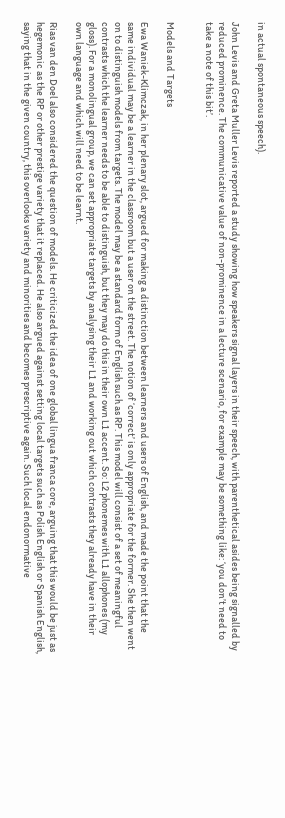in actual spontaneous speech).

John Levis and Greta Muller Levis reported a study showing how speakers signal layers in their speech, with parenthetical asides being signalled by reduced prominence. The communicative value of non-prominence in a lecture scenario, for example may be something like: ‘you don’t need to take a note of this bit’.


Models and Targets

Ewa Waniek-Klimczak, in her plenary slot, argued for making a distinction between learners and users of English, and made the point that the same individual may be a learner in the classroom but a user on the street. The notion of ‘correct’ is only appropriate for the former. She then went on to distinguish models from targets. The model may be a standard form of English such as RP. This model will consist of a set of meaningful contrasts which the learner needs to be able to distinguish, but they may do this in their own L1 accent. So: L2 phonemes with L1 allophones (my gloss). For a monolingual group, we can set appropriate targets by analysing their L1 and working out which contrasts they already have in their own language and which will need to be learnt.

Rias van den Doel also considered the question of models. He criticized the idea of one global lingua franca core, arguing that this would be just as hegemonic as the RP or other prestige variety that it replaced. He also argued against setting local targets such as Polish English or Spanish English, saying that in the given country, this overlooks variety and minorities and becomes prescriptive again. Such local endonormative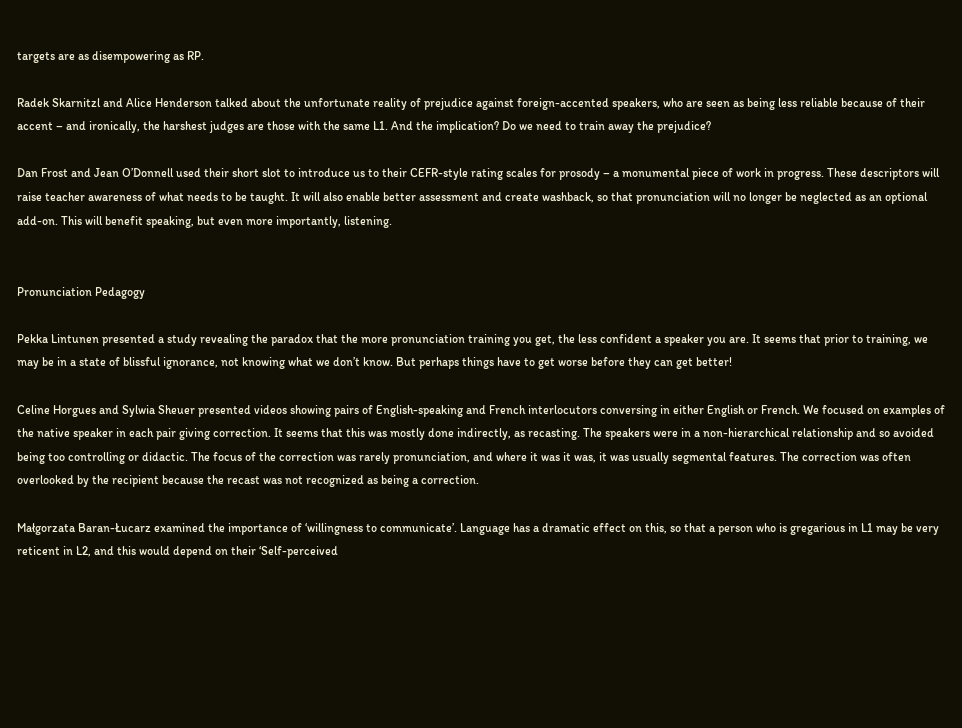targets are as disempowering as RP.

Radek Skarnitzl and Alice Henderson talked about the unfortunate reality of prejudice against foreign-accented speakers, who are seen as being less reliable because of their accent – and ironically, the harshest judges are those with the same L1. And the implication? Do we need to train away the prejudice?

Dan Frost and Jean O’Donnell used their short slot to introduce us to their CEFR-style rating scales for prosody – a monumental piece of work in progress. These descriptors will raise teacher awareness of what needs to be taught. It will also enable better assessment and create washback, so that pronunciation will no longer be neglected as an optional add-on. This will benefit speaking, but even more importantly, listening.


Pronunciation Pedagogy

Pekka Lintunen presented a study revealing the paradox that the more pronunciation training you get, the less confident a speaker you are. It seems that prior to training, we may be in a state of blissful ignorance, not knowing what we don’t know. But perhaps things have to get worse before they can get better!

Celine Horgues and Sylwia Sheuer presented videos showing pairs of English-speaking and French interlocutors conversing in either English or French. We focused on examples of the native speaker in each pair giving correction. It seems that this was mostly done indirectly, as recasting. The speakers were in a non-hierarchical relationship and so avoided being too controlling or didactic. The focus of the correction was rarely pronunciation, and where it was it was, it was usually segmental features. The correction was often overlooked by the recipient because the recast was not recognized as being a correction.

Małgorzata Baran-Łucarz examined the importance of ‘willingness to communicate’. Language has a dramatic effect on this, so that a person who is gregarious in L1 may be very reticent in L2, and this would depend on their ‘Self-perceived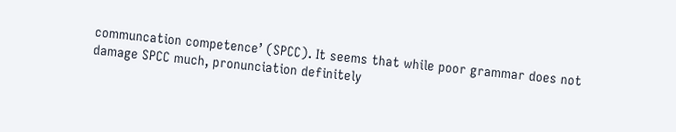communcation competence’ (SPCC). It seems that while poor grammar does not damage SPCC much, pronunciation definitely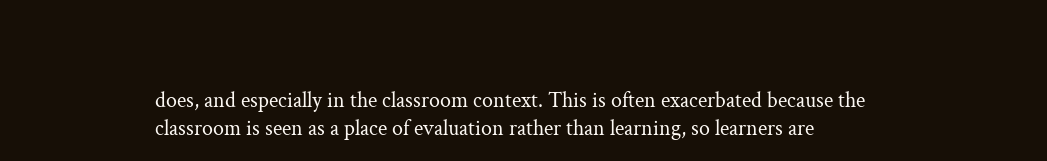does, and especially in the classroom context. This is often exacerbated because the classroom is seen as a place of evaluation rather than learning, so learners are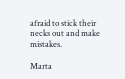afraid to stick their necks out and make mistakes.

Marta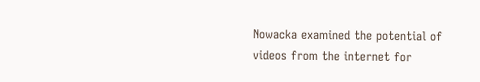Nowacka examined the potential of videos from the internet for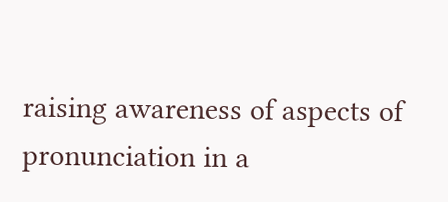raising awareness of aspects of pronunciation in a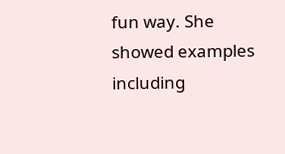fun way. She showed examples including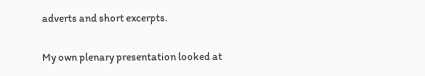adverts and short excerpts.

My own plenary presentation looked at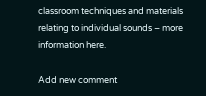classroom techniques and materials relating to individual sounds – more information here.

Add new comment